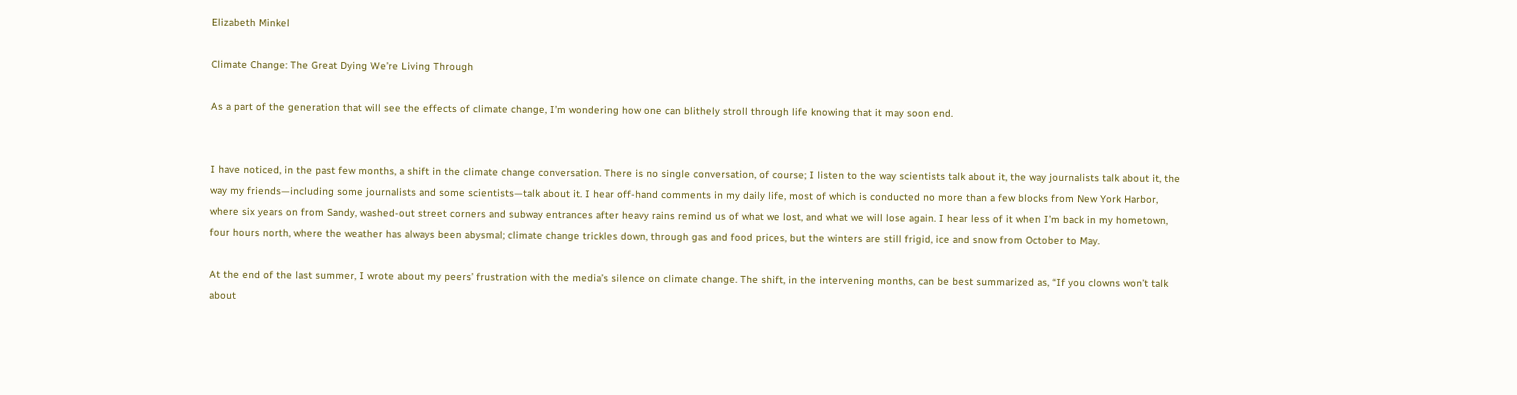Elizabeth Minkel

Climate Change: The Great Dying We’re Living Through

As a part of the generation that will see the effects of climate change, I’m wondering how one can blithely stroll through life knowing that it may soon end.


I have noticed, in the past few months, a shift in the climate change conversation. There is no single conversation, of course; I listen to the way scientists talk about it, the way journalists talk about it, the way my friends—including some journalists and some scientists—talk about it. I hear off-hand comments in my daily life, most of which is conducted no more than a few blocks from New York Harbor, where six years on from Sandy, washed-out street corners and subway entrances after heavy rains remind us of what we lost, and what we will lose again. I hear less of it when I’m back in my hometown, four hours north, where the weather has always been abysmal; climate change trickles down, through gas and food prices, but the winters are still frigid, ice and snow from October to May.

At the end of the last summer, I wrote about my peers’ frustration with the media’s silence on climate change. The shift, in the intervening months, can be best summarized as, “If you clowns won’t talk about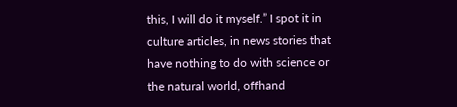this, I will do it myself.” I spot it in culture articles, in news stories that have nothing to do with science or the natural world, offhand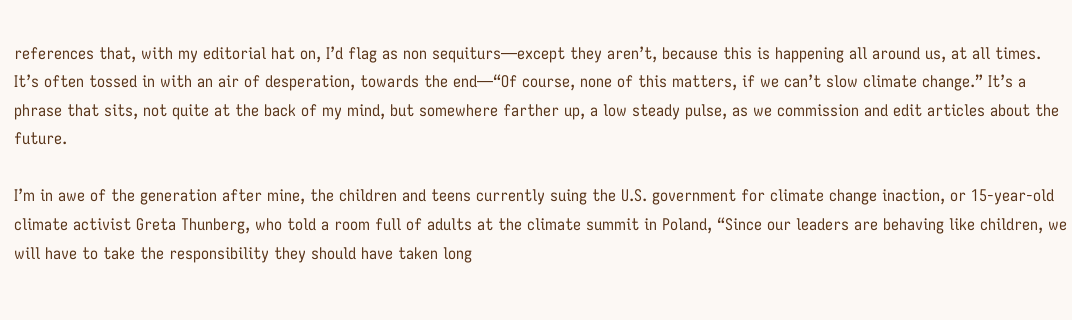references that, with my editorial hat on, I’d flag as non sequiturs—except they aren’t, because this is happening all around us, at all times. It’s often tossed in with an air of desperation, towards the end—“Of course, none of this matters, if we can’t slow climate change.” It’s a phrase that sits, not quite at the back of my mind, but somewhere farther up, a low steady pulse, as we commission and edit articles about the future.

I’m in awe of the generation after mine, the children and teens currently suing the U.S. government for climate change inaction, or 15-year-old climate activist Greta Thunberg, who told a room full of adults at the climate summit in Poland, “Since our leaders are behaving like children, we will have to take the responsibility they should have taken long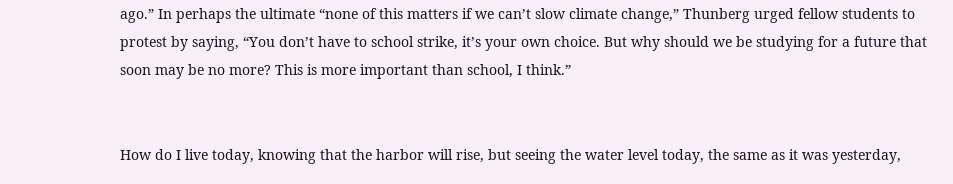ago.” In perhaps the ultimate “none of this matters if we can’t slow climate change,” Thunberg urged fellow students to protest by saying, “You don’t have to school strike, it’s your own choice. But why should we be studying for a future that soon may be no more? This is more important than school, I think.”


How do I live today, knowing that the harbor will rise, but seeing the water level today, the same as it was yesterday,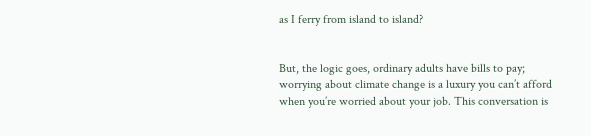as I ferry from island to island?


But, the logic goes, ordinary adults have bills to pay; worrying about climate change is a luxury you can’t afford when you’re worried about your job. This conversation is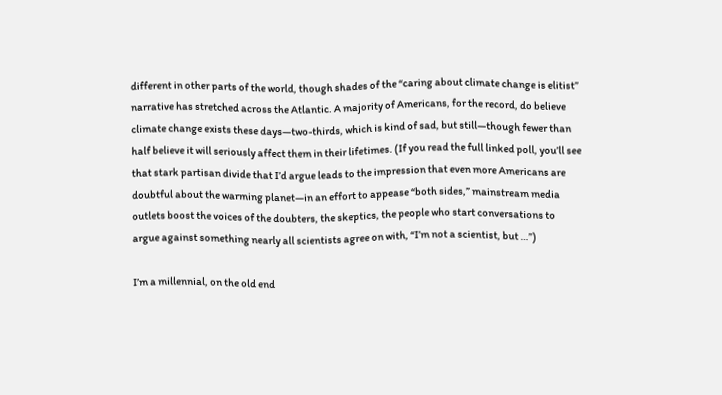different in other parts of the world, though shades of the “caring about climate change is elitist” narrative has stretched across the Atlantic. A majority of Americans, for the record, do believe climate change exists these days—two-thirds, which is kind of sad, but still—though fewer than half believe it will seriously affect them in their lifetimes. (If you read the full linked poll, you’ll see that stark partisan divide that I’d argue leads to the impression that even more Americans are doubtful about the warming planet—in an effort to appease “both sides,” mainstream media outlets boost the voices of the doubters, the skeptics, the people who start conversations to argue against something nearly all scientists agree on with, “I’m not a scientist, but …”)

I’m a millennial, on the old end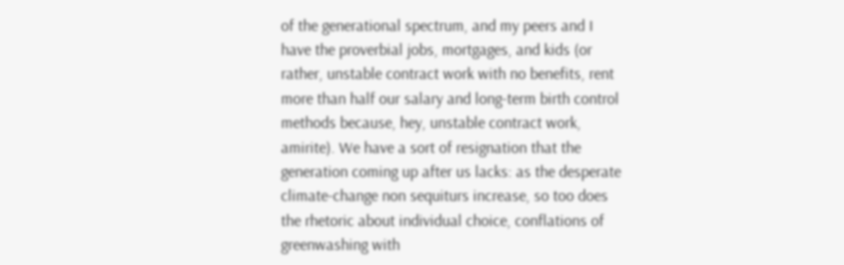of the generational spectrum, and my peers and I have the proverbial jobs, mortgages, and kids (or rather, unstable contract work with no benefits, rent more than half our salary and long-term birth control methods because, hey, unstable contract work, amirite). We have a sort of resignation that the generation coming up after us lacks: as the desperate climate-change non sequiturs increase, so too does the rhetoric about individual choice, conflations of greenwashing with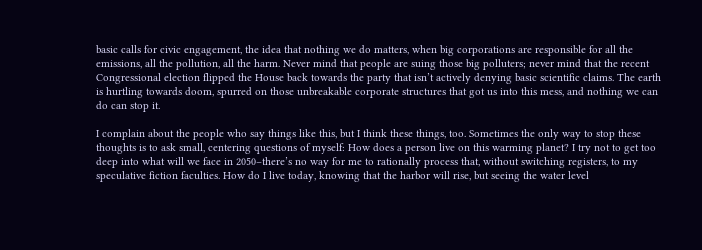basic calls for civic engagement, the idea that nothing we do matters, when big corporations are responsible for all the emissions, all the pollution, all the harm. Never mind that people are suing those big polluters; never mind that the recent Congressional election flipped the House back towards the party that isn’t actively denying basic scientific claims. The earth is hurtling towards doom, spurred on those unbreakable corporate structures that got us into this mess, and nothing we can do can stop it.

I complain about the people who say things like this, but I think these things, too. Sometimes the only way to stop these thoughts is to ask small, centering questions of myself: How does a person live on this warming planet? I try not to get too deep into what will we face in 2050–there’s no way for me to rationally process that, without switching registers, to my speculative fiction faculties. How do I live today, knowing that the harbor will rise, but seeing the water level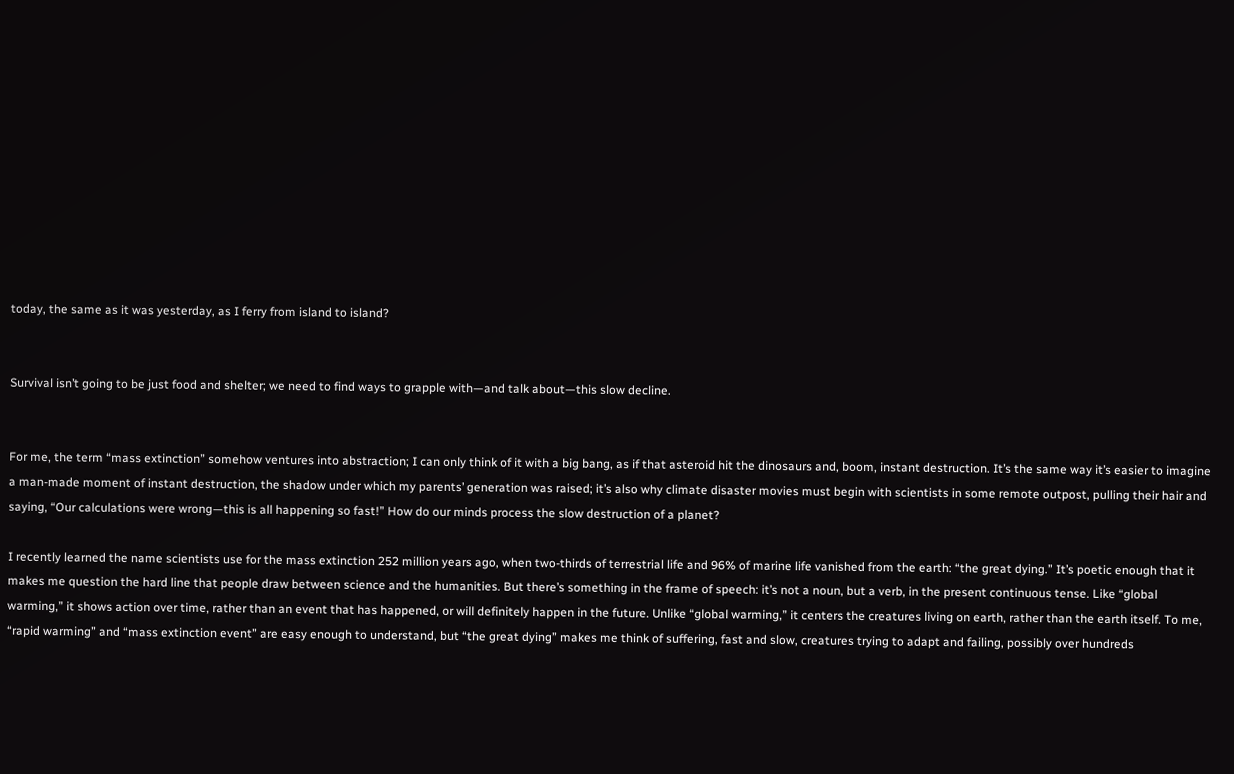today, the same as it was yesterday, as I ferry from island to island?


Survival isn’t going to be just food and shelter; we need to find ways to grapple with—and talk about—this slow decline.


For me, the term “mass extinction” somehow ventures into abstraction; I can only think of it with a big bang, as if that asteroid hit the dinosaurs and, boom, instant destruction. It’s the same way it’s easier to imagine a man-made moment of instant destruction, the shadow under which my parents’ generation was raised; it’s also why climate disaster movies must begin with scientists in some remote outpost, pulling their hair and saying, “Our calculations were wrong—this is all happening so fast!” How do our minds process the slow destruction of a planet?

I recently learned the name scientists use for the mass extinction 252 million years ago, when two-thirds of terrestrial life and 96% of marine life vanished from the earth: “the great dying.” It’s poetic enough that it makes me question the hard line that people draw between science and the humanities. But there’s something in the frame of speech: it’s not a noun, but a verb, in the present continuous tense. Like “global warming,” it shows action over time, rather than an event that has happened, or will definitely happen in the future. Unlike “global warming,” it centers the creatures living on earth, rather than the earth itself. To me, “rapid warming” and “mass extinction event” are easy enough to understand, but “the great dying” makes me think of suffering, fast and slow, creatures trying to adapt and failing, possibly over hundreds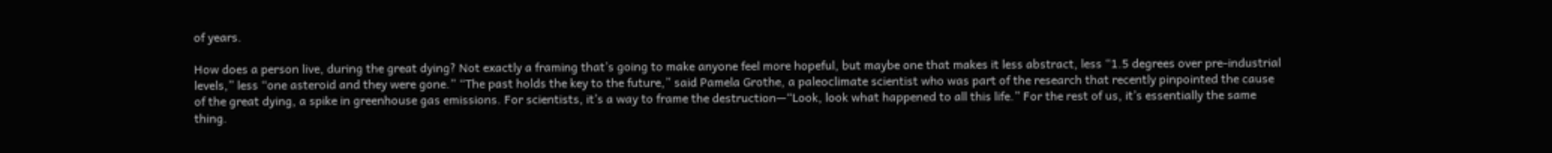of years.

How does a person live, during the great dying? Not exactly a framing that’s going to make anyone feel more hopeful, but maybe one that makes it less abstract, less “1.5 degrees over pre-industrial levels,” less “one asteroid and they were gone.” “The past holds the key to the future,” said Pamela Grothe, a paleoclimate scientist who was part of the research that recently pinpointed the cause of the great dying, a spike in greenhouse gas emissions. For scientists, it’s a way to frame the destruction—“Look, look what happened to all this life.” For the rest of us, it’s essentially the same thing.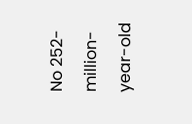No 252-million-year-old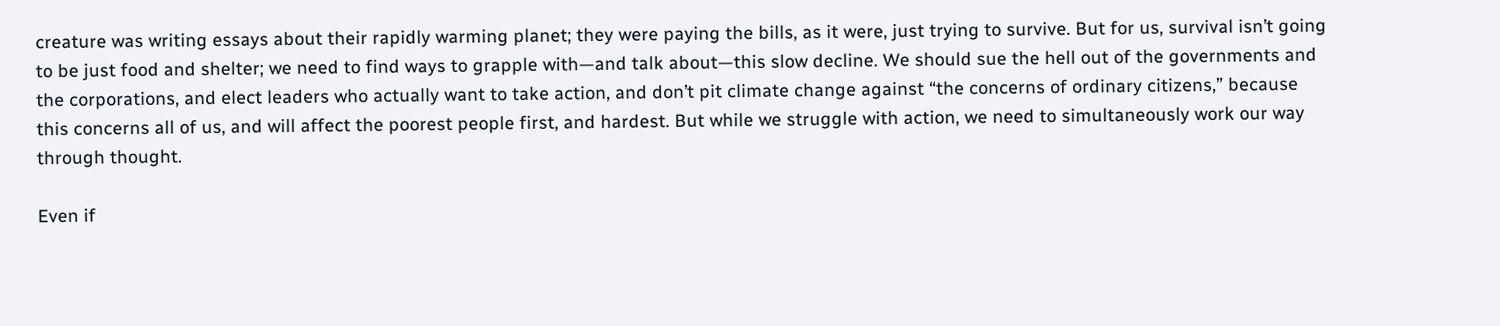creature was writing essays about their rapidly warming planet; they were paying the bills, as it were, just trying to survive. But for us, survival isn’t going to be just food and shelter; we need to find ways to grapple with—and talk about—this slow decline. We should sue the hell out of the governments and the corporations, and elect leaders who actually want to take action, and don’t pit climate change against “the concerns of ordinary citizens,” because this concerns all of us, and will affect the poorest people first, and hardest. But while we struggle with action, we need to simultaneously work our way through thought.

Even if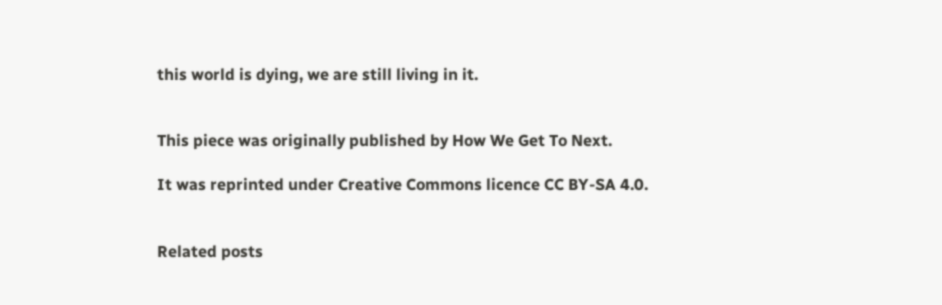this world is dying, we are still living in it.


This piece was originally published by How We Get To Next.

It was reprinted under Creative Commons licence CC BY-SA 4.0.


Related posts